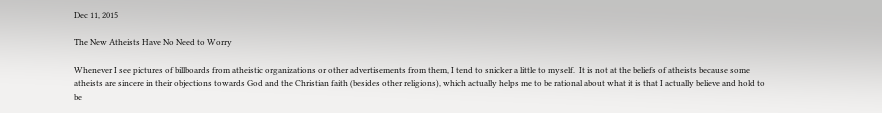Dec 11, 2015

The New Atheists Have No Need to Worry

Whenever I see pictures of billboards from atheistic organizations or other advertisements from them, I tend to snicker a little to myself.  It is not at the beliefs of atheists because some atheists are sincere in their objections towards God and the Christian faith (besides other religions), which actually helps me to be rational about what it is that I actually believe and hold to be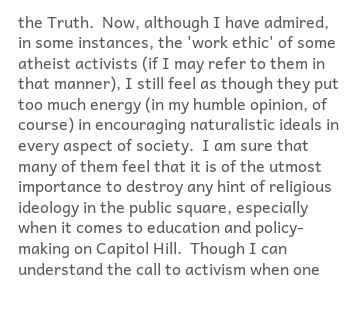the Truth.  Now, although I have admired, in some instances, the 'work ethic' of some atheist activists (if I may refer to them in that manner), I still feel as though they put too much energy (in my humble opinion, of course) in encouraging naturalistic ideals in every aspect of society.  I am sure that many of them feel that it is of the utmost importance to destroy any hint of religious ideology in the public square, especially when it comes to education and policy-making on Capitol Hill.  Though I can understand the call to activism when one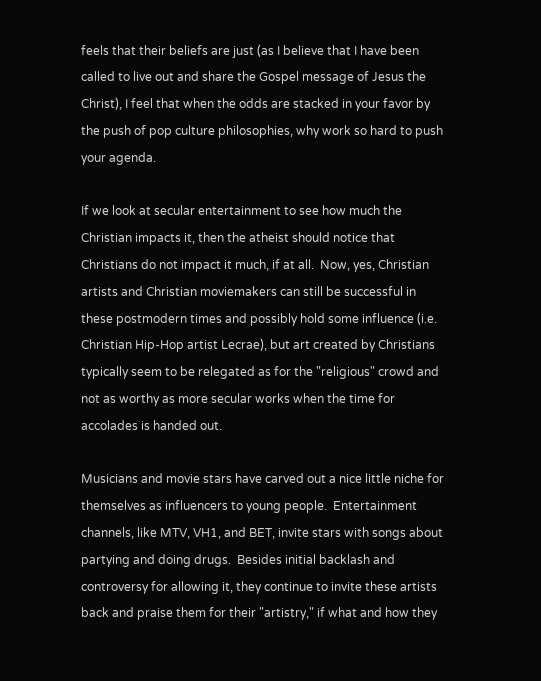feels that their beliefs are just (as I believe that I have been called to live out and share the Gospel message of Jesus the Christ), I feel that when the odds are stacked in your favor by the push of pop culture philosophies, why work so hard to push your agenda.

If we look at secular entertainment to see how much the Christian impacts it, then the atheist should notice that Christians do not impact it much, if at all.  Now, yes, Christian artists and Christian moviemakers can still be successful in these postmodern times and possibly hold some influence (i.e. Christian Hip-Hop artist Lecrae), but art created by Christians typically seem to be relegated as for the "religious" crowd and not as worthy as more secular works when the time for accolades is handed out.

Musicians and movie stars have carved out a nice little niche for themselves as influencers to young people.  Entertainment channels, like MTV, VH1, and BET, invite stars with songs about partying and doing drugs.  Besides initial backlash and controversy for allowing it, they continue to invite these artists back and praise them for their "artistry," if what and how they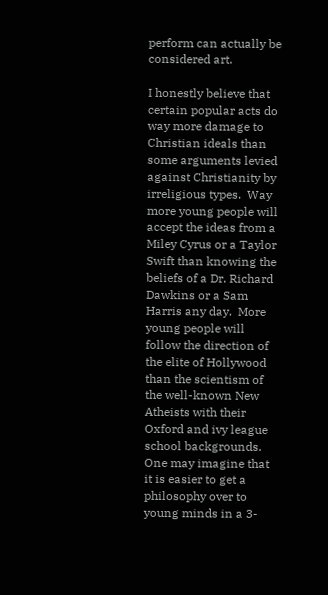perform can actually be considered art.

I honestly believe that certain popular acts do way more damage to Christian ideals than some arguments levied against Christianity by irreligious types.  Way more young people will accept the ideas from a Miley Cyrus or a Taylor Swift than knowing the beliefs of a Dr. Richard Dawkins or a Sam Harris any day.  More young people will follow the direction of the elite of Hollywood than the scientism of the well-known New Atheists with their Oxford and ivy league school backgrounds.  One may imagine that it is easier to get a philosophy over to young minds in a 3-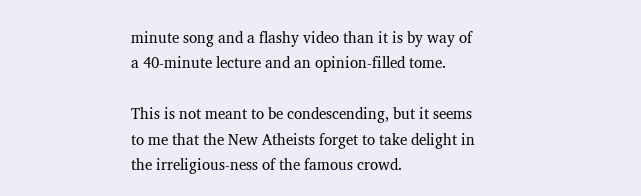minute song and a flashy video than it is by way of a 40-minute lecture and an opinion-filled tome.

This is not meant to be condescending, but it seems to me that the New Atheists forget to take delight in the irreligious-ness of the famous crowd.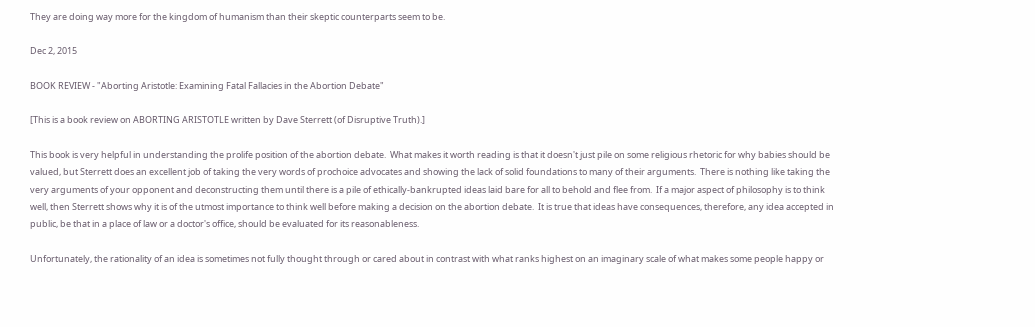They are doing way more for the kingdom of humanism than their skeptic counterparts seem to be.

Dec 2, 2015

BOOK REVIEW - "Aborting Aristotle: Examining Fatal Fallacies in the Abortion Debate"

[This is a book review on ABORTING ARISTOTLE written by Dave Sterrett (of Disruptive Truth).]

This book is very helpful in understanding the prolife position of the abortion debate.  What makes it worth reading is that it doesn't just pile on some religious rhetoric for why babies should be valued, but Sterrett does an excellent job of taking the very words of prochoice advocates and showing the lack of solid foundations to many of their arguments.  There is nothing like taking the very arguments of your opponent and deconstructing them until there is a pile of ethically-bankrupted ideas laid bare for all to behold and flee from.  If a major aspect of philosophy is to think well, then Sterrett shows why it is of the utmost importance to think well before making a decision on the abortion debate.  It is true that ideas have consequences, therefore, any idea accepted in public, be that in a place of law or a doctor's office, should be evaluated for its reasonableness.

Unfortunately, the rationality of an idea is sometimes not fully thought through or cared about in contrast with what ranks highest on an imaginary scale of what makes some people happy or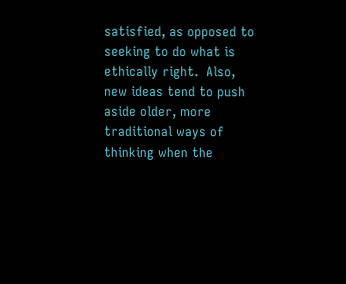satisfied, as opposed to seeking to do what is ethically right.  Also, new ideas tend to push aside older, more traditional ways of thinking when the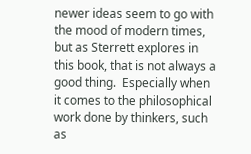newer ideas seem to go with the mood of modern times, but as Sterrett explores in this book, that is not always a good thing.  Especially when it comes to the philosophical work done by thinkers, such as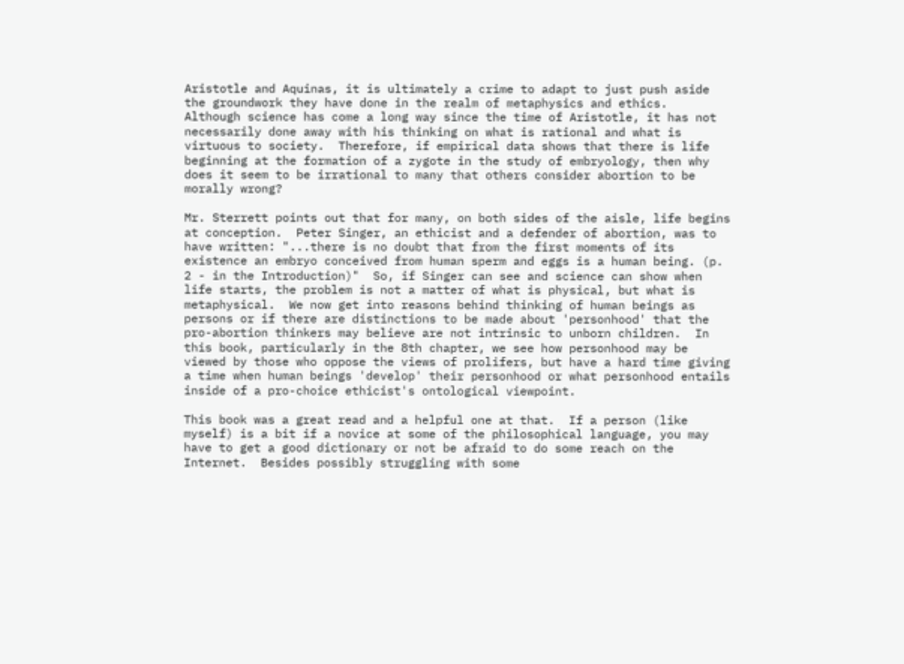Aristotle and Aquinas, it is ultimately a crime to adapt to just push aside the groundwork they have done in the realm of metaphysics and ethics.  Although science has come a long way since the time of Aristotle, it has not necessarily done away with his thinking on what is rational and what is virtuous to society.  Therefore, if empirical data shows that there is life beginning at the formation of a zygote in the study of embryology, then why does it seem to be irrational to many that others consider abortion to be morally wrong?

Mr. Sterrett points out that for many, on both sides of the aisle, life begins at conception.  Peter Singer, an ethicist and a defender of abortion, was to have written: "...there is no doubt that from the first moments of its existence an embryo conceived from human sperm and eggs is a human being. (p. 2 - in the Introduction)"  So, if Singer can see and science can show when life starts, the problem is not a matter of what is physical, but what is metaphysical.  We now get into reasons behind thinking of human beings as persons or if there are distinctions to be made about 'personhood' that the pro-abortion thinkers may believe are not intrinsic to unborn children.  In this book, particularly in the 8th chapter, we see how personhood may be viewed by those who oppose the views of prolifers, but have a hard time giving a time when human beings 'develop' their personhood or what personhood entails inside of a pro-choice ethicist's ontological viewpoint.

This book was a great read and a helpful one at that.  If a person (like myself) is a bit if a novice at some of the philosophical language, you may have to get a good dictionary or not be afraid to do some reach on the Internet.  Besides possibly struggling with some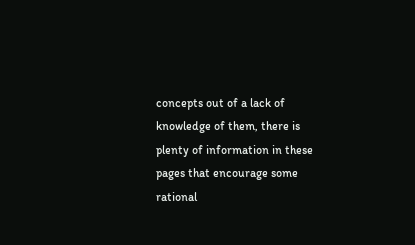concepts out of a lack of knowledge of them, there is plenty of information in these pages that encourage some rational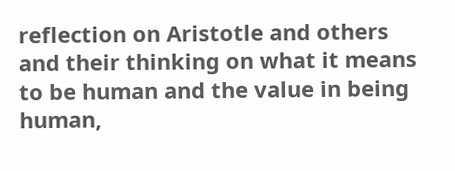reflection on Aristotle and others and their thinking on what it means to be human and the value in being human,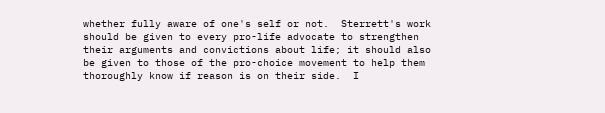whether fully aware of one's self or not.  Sterrett's work should be given to every pro-life advocate to strengthen their arguments and convictions about life; it should also be given to those of the pro-choice movement to help them thoroughly know if reason is on their side.  I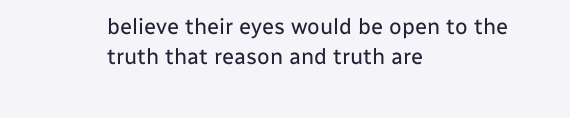believe their eyes would be open to the truth that reason and truth are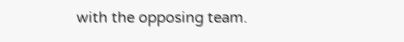with the opposing team.